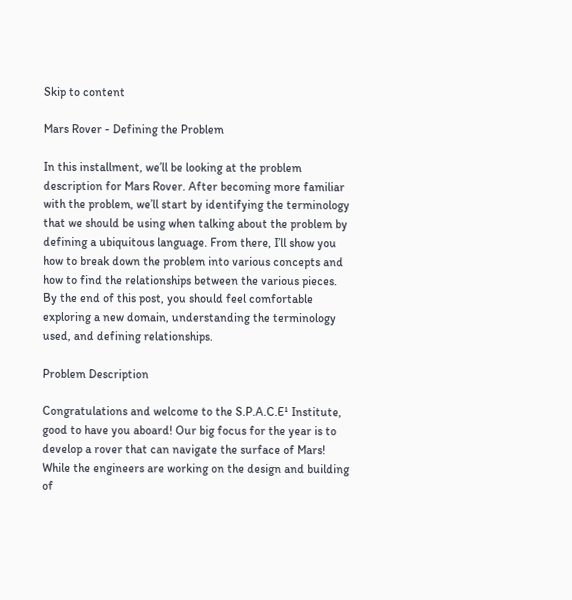Skip to content

Mars Rover - Defining the Problem

In this installment, we’ll be looking at the problem description for Mars Rover. After becoming more familiar with the problem, we’ll start by identifying the terminology that we should be using when talking about the problem by defining a ubiquitous language. From there, I’ll show you how to break down the problem into various concepts and how to find the relationships between the various pieces. By the end of this post, you should feel comfortable exploring a new domain, understanding the terminology used, and defining relationships.

Problem Description

Congratulations and welcome to the S.P.A.C.E¹ Institute, good to have you aboard! Our big focus for the year is to develop a rover that can navigate the surface of Mars! While the engineers are working on the design and building of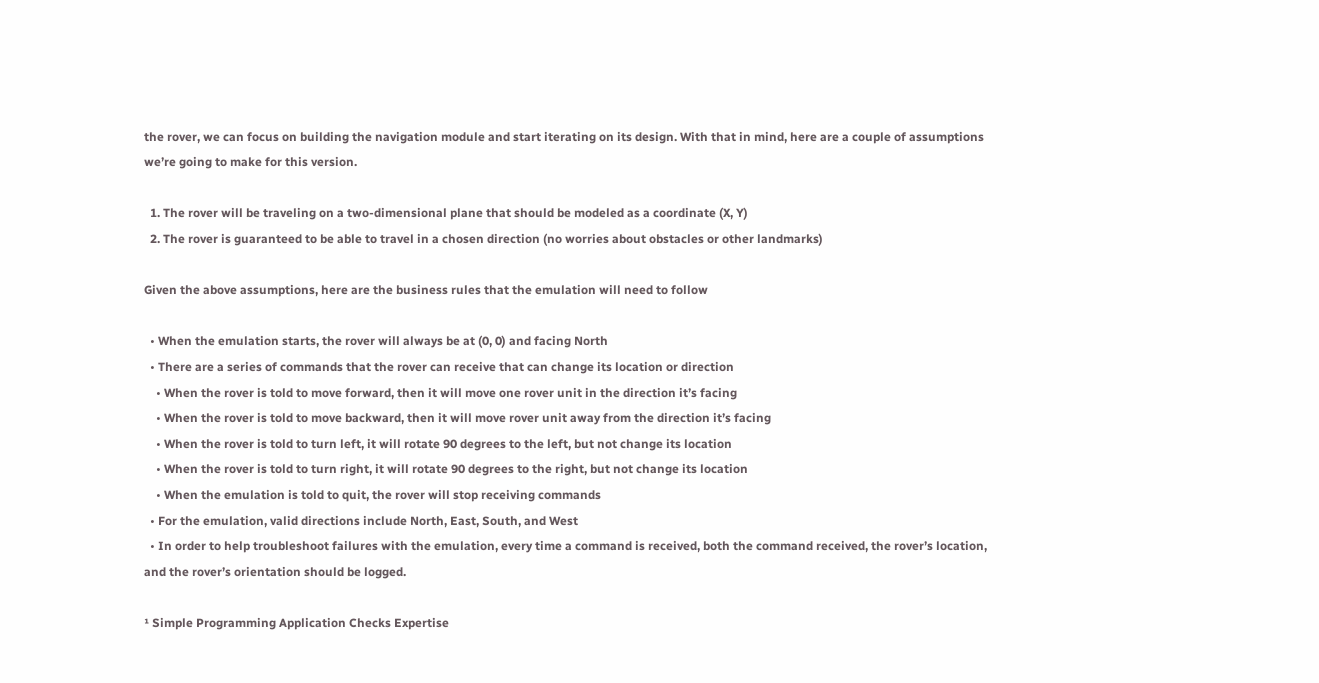the rover, we can focus on building the navigation module and start iterating on its design. With that in mind, here are a couple of assumptions we’re going to make for this version.

  1. The rover will be traveling on a two-dimensional plane that should be modeled as a coordinate (X, Y)
  2. The rover is guaranteed to be able to travel in a chosen direction (no worries about obstacles or other landmarks)

Given the above assumptions, here are the business rules that the emulation will need to follow

  • When the emulation starts, the rover will always be at (0, 0) and facing North
  • There are a series of commands that the rover can receive that can change its location or direction
    • When the rover is told to move forward, then it will move one rover unit in the direction it’s facing
    • When the rover is told to move backward, then it will move rover unit away from the direction it’s facing
    • When the rover is told to turn left, it will rotate 90 degrees to the left, but not change its location
    • When the rover is told to turn right, it will rotate 90 degrees to the right, but not change its location
    • When the emulation is told to quit, the rover will stop receiving commands
  • For the emulation, valid directions include North, East, South, and West
  • In order to help troubleshoot failures with the emulation, every time a command is received, both the command received, the rover’s location, and the rover’s orientation should be logged.

¹ Simple Programming Application Checks Expertise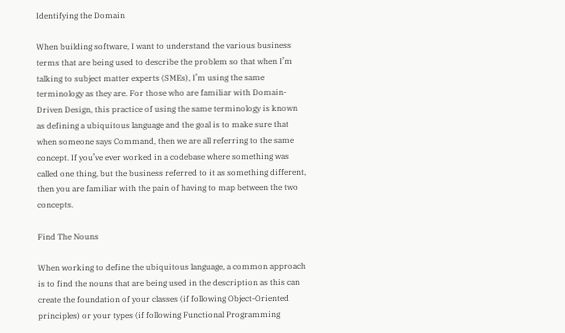Identifying the Domain

When building software, I want to understand the various business terms that are being used to describe the problem so that when I’m talking to subject matter experts (SMEs), I’m using the same terminology as they are. For those who are familiar with Domain-Driven Design, this practice of using the same terminology is known as defining a ubiquitous language and the goal is to make sure that when someone says Command, then we are all referring to the same concept. If you’ve ever worked in a codebase where something was called one thing, but the business referred to it as something different, then you are familiar with the pain of having to map between the two concepts.

Find The Nouns

When working to define the ubiquitous language, a common approach is to find the nouns that are being used in the description as this can create the foundation of your classes (if following Object-Oriented principles) or your types (if following Functional Programming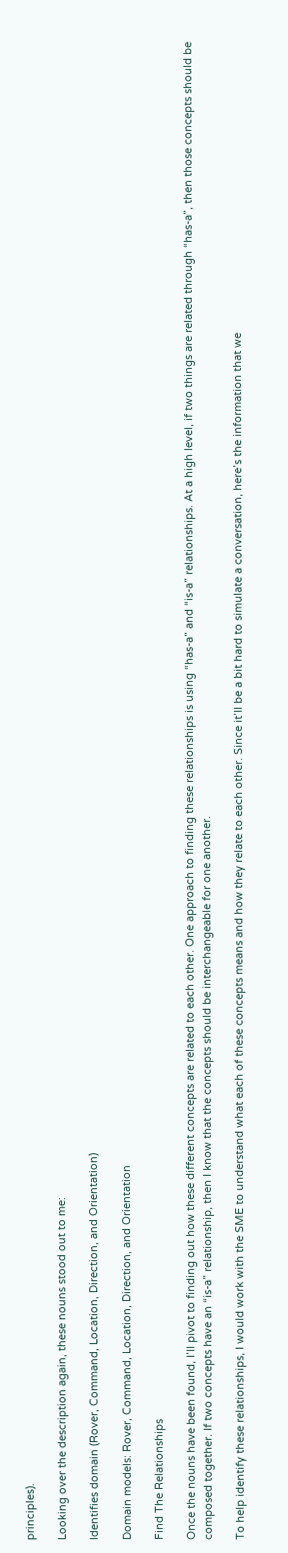principles).

Looking over the description again, these nouns stood out to me:

Identifies domain (Rover, Command, Location, Direction, and Orientation)

Domain models: Rover, Command, Location, Direction, and Orientation

Find The Relationships

Once the nouns have been found, I’ll pivot to finding out how these different concepts are related to each other. One approach to finding these relationships is using “has-a” and “is-a” relationships. At a high level, if two things are related through “has-a”, then those concepts should be composed together. If two concepts have an “is-a” relationship, then I know that the concepts should be interchangeable for one another.

To help identify these relationships, I would work with the SME to understand what each of these concepts means and how they relate to each other. Since it’ll be a bit hard to simulate a conversation, here’s the information that we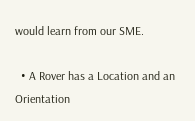would learn from our SME.

  • A Rover has a Location and an Orientation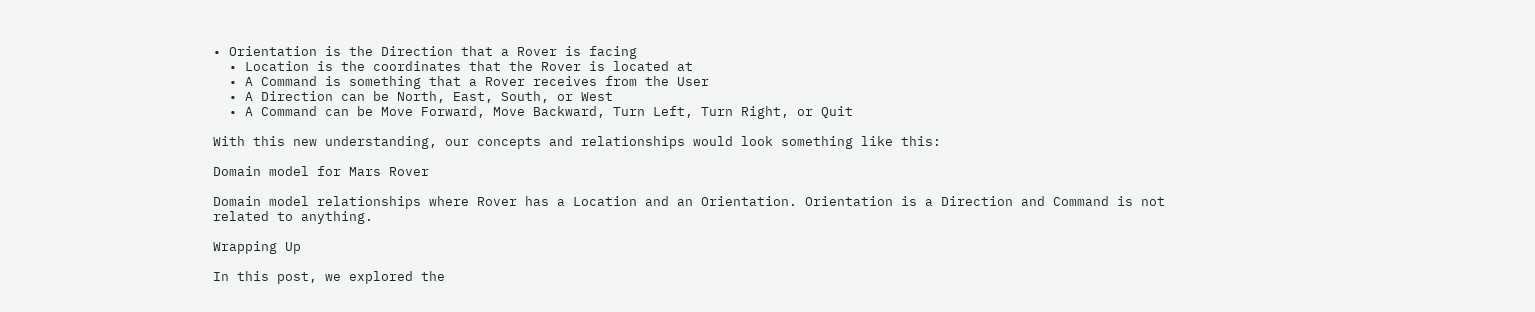• Orientation is the Direction that a Rover is facing
  • Location is the coordinates that the Rover is located at
  • A Command is something that a Rover receives from the User
  • A Direction can be North, East, South, or West
  • A Command can be Move Forward, Move Backward, Turn Left, Turn Right, or Quit

With this new understanding, our concepts and relationships would look something like this:

Domain model for Mars Rover

Domain model relationships where Rover has a Location and an Orientation. Orientation is a Direction and Command is not related to anything.

Wrapping Up

In this post, we explored the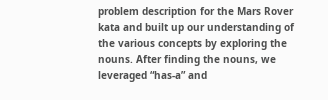problem description for the Mars Rover kata and built up our understanding of the various concepts by exploring the nouns. After finding the nouns, we leveraged “has-a” and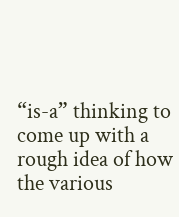“is-a” thinking to come up with a rough idea of how the various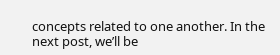concepts related to one another. In the next post, we’ll be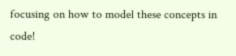focusing on how to model these concepts in code!